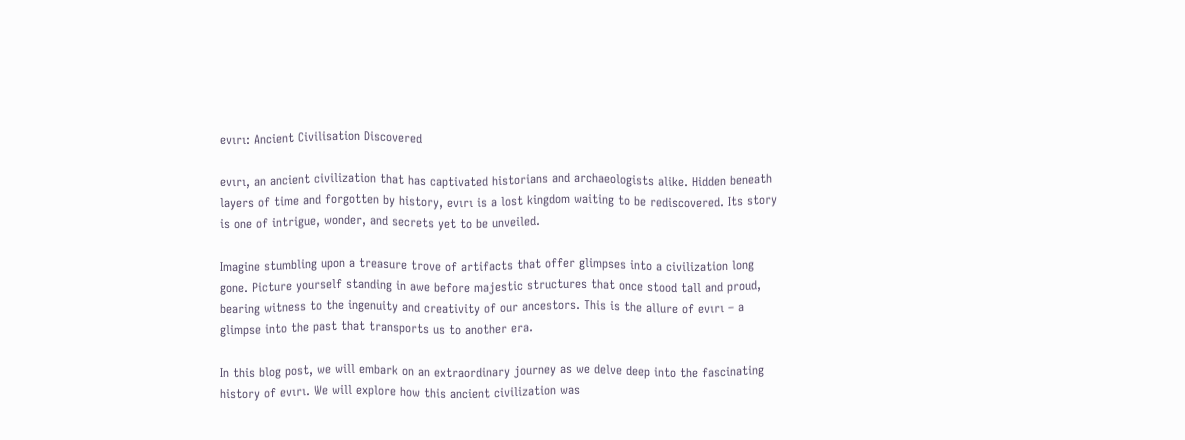evırı: Ancient Civilisation Discovered

evırı, an ancient civilization that has captivated historians and archaeologists alike. Hidden beneath layers of time and forgotten by history, evırı is a lost kingdom waiting to be rediscovered. Its story is one of intrigue, wonder, and secrets yet to be unveiled.

Imagine stumbling upon a treasure trove of artifacts that offer glimpses into a civilization long gone. Picture yourself standing in awe before majestic structures that once stood tall and proud, bearing witness to the ingenuity and creativity of our ancestors. This is the allure of evırı – a glimpse into the past that transports us to another era.

In this blog post, we will embark on an extraordinary journey as we delve deep into the fascinating history of evırı. We will explore how this ancient civilization was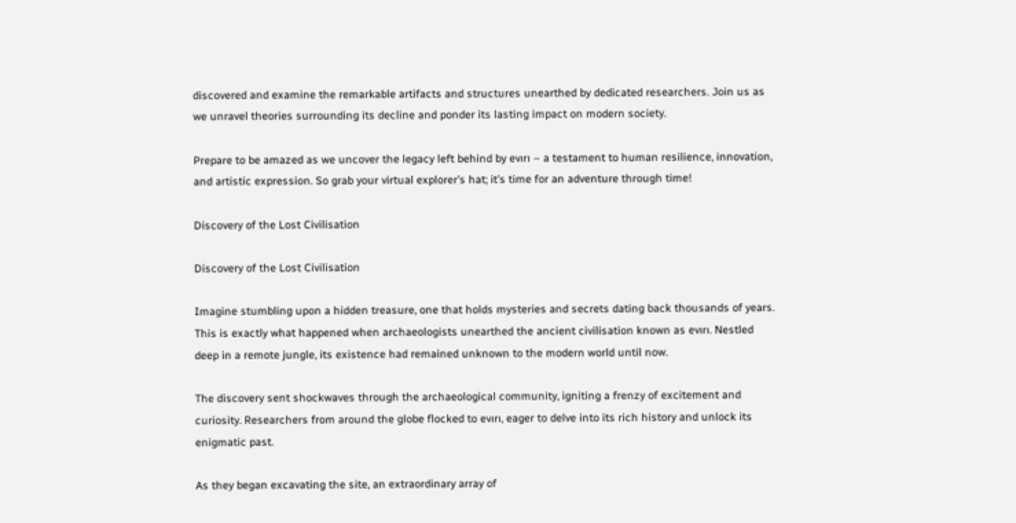discovered and examine the remarkable artifacts and structures unearthed by dedicated researchers. Join us as we unravel theories surrounding its decline and ponder its lasting impact on modern society.

Prepare to be amazed as we uncover the legacy left behind by evırı – a testament to human resilience, innovation, and artistic expression. So grab your virtual explorer’s hat; it’s time for an adventure through time!

Discovery of the Lost Civilisation

Discovery of the Lost Civilisation

Imagine stumbling upon a hidden treasure, one that holds mysteries and secrets dating back thousands of years. This is exactly what happened when archaeologists unearthed the ancient civilisation known as evırı. Nestled deep in a remote jungle, its existence had remained unknown to the modern world until now.

The discovery sent shockwaves through the archaeological community, igniting a frenzy of excitement and curiosity. Researchers from around the globe flocked to evırı, eager to delve into its rich history and unlock its enigmatic past.

As they began excavating the site, an extraordinary array of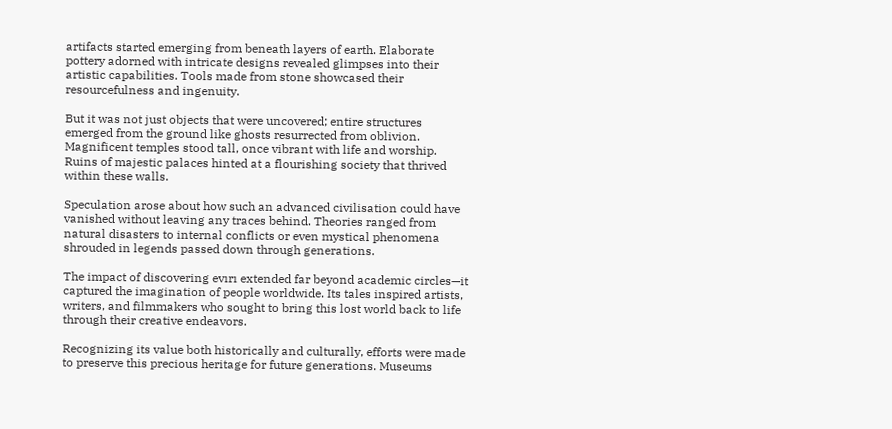artifacts started emerging from beneath layers of earth. Elaborate pottery adorned with intricate designs revealed glimpses into their artistic capabilities. Tools made from stone showcased their resourcefulness and ingenuity.

But it was not just objects that were uncovered; entire structures emerged from the ground like ghosts resurrected from oblivion. Magnificent temples stood tall, once vibrant with life and worship. Ruins of majestic palaces hinted at a flourishing society that thrived within these walls.

Speculation arose about how such an advanced civilisation could have vanished without leaving any traces behind. Theories ranged from natural disasters to internal conflicts or even mystical phenomena shrouded in legends passed down through generations.

The impact of discovering evırı extended far beyond academic circles—it captured the imagination of people worldwide. Its tales inspired artists, writers, and filmmakers who sought to bring this lost world back to life through their creative endeavors.

Recognizing its value both historically and culturally, efforts were made to preserve this precious heritage for future generations. Museums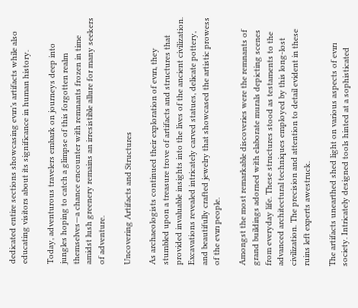dedicated entire sections showcasing evırı’s artifacts while also educating visitors about its significance in human history.

Today, adventurous travelers embark on journeys deep into jungles hoping to catch a glimpse of this forgotten realm themselves—a chance encounter with remnants frozen in time amidst lush greenery remains an irresistible allure for many seekers of adventure.

Uncovering Artifacts and Structures

As archaeologists continued their exploration of evırı, they stumbled upon a treasure trove of artifacts and structures that provided invaluable insights into the lives of the ancient civilization. Excavations revealed intricately carved statues, delicate pottery, and beautifully crafted jewelry that showcased the artistic prowess of the evırı people.

Amongst the most remarkable discoveries were the remnants of grand buildings adorned with elaborate murals depicting scenes from everyday life. These structures stood as testaments to the advanced architectural techniques employed by this long-lost civilization. The precision and attention to detail evident in these ruins left experts awestruck.

The artifacts unearthed shed light on various aspects of evırı society. Intricately designed tools hinted at a sophisticated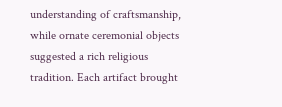understanding of craftsmanship, while ornate ceremonial objects suggested a rich religious tradition. Each artifact brought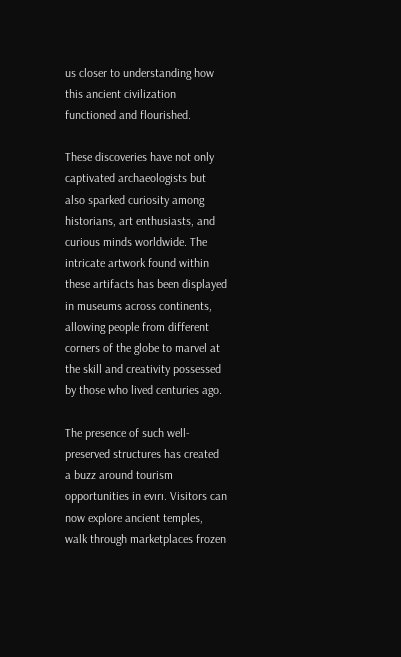us closer to understanding how this ancient civilization functioned and flourished.

These discoveries have not only captivated archaeologists but also sparked curiosity among historians, art enthusiasts, and curious minds worldwide. The intricate artwork found within these artifacts has been displayed in museums across continents, allowing people from different corners of the globe to marvel at the skill and creativity possessed by those who lived centuries ago.

The presence of such well-preserved structures has created a buzz around tourism opportunities in evırı. Visitors can now explore ancient temples, walk through marketplaces frozen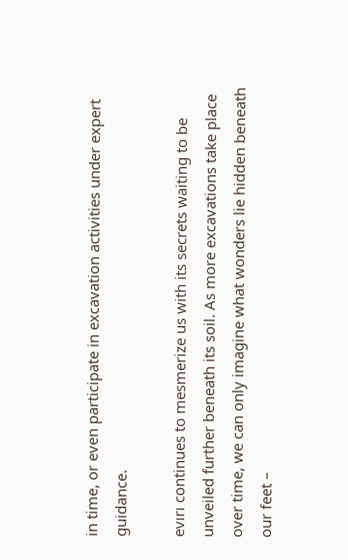in time, or even participate in excavation activities under expert guidance.

evırı continues to mesmerize us with its secrets waiting to be unveiled further beneath its soil. As more excavations take place over time, we can only imagine what wonders lie hidden beneath our feet –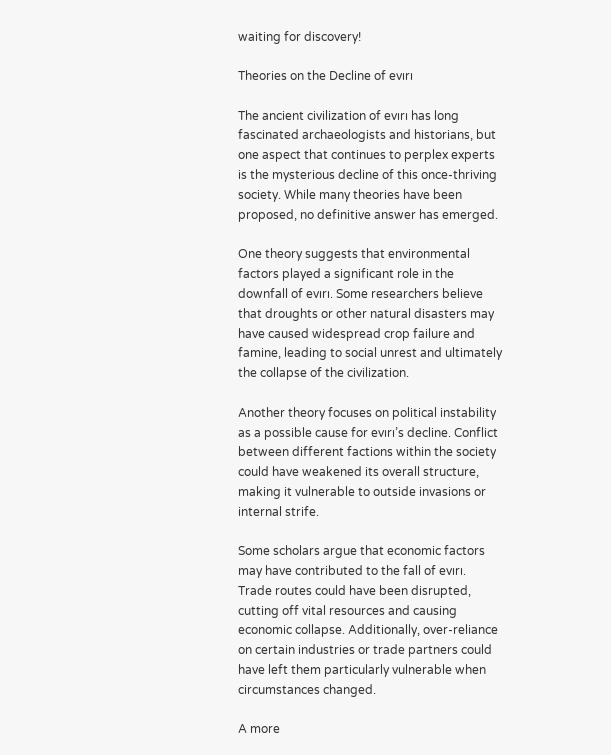waiting for discovery!

Theories on the Decline of evırı

The ancient civilization of evırı has long fascinated archaeologists and historians, but one aspect that continues to perplex experts is the mysterious decline of this once-thriving society. While many theories have been proposed, no definitive answer has emerged.

One theory suggests that environmental factors played a significant role in the downfall of evırı. Some researchers believe that droughts or other natural disasters may have caused widespread crop failure and famine, leading to social unrest and ultimately the collapse of the civilization.

Another theory focuses on political instability as a possible cause for evırı’s decline. Conflict between different factions within the society could have weakened its overall structure, making it vulnerable to outside invasions or internal strife.

Some scholars argue that economic factors may have contributed to the fall of evırı. Trade routes could have been disrupted, cutting off vital resources and causing economic collapse. Additionally, over-reliance on certain industries or trade partners could have left them particularly vulnerable when circumstances changed.

A more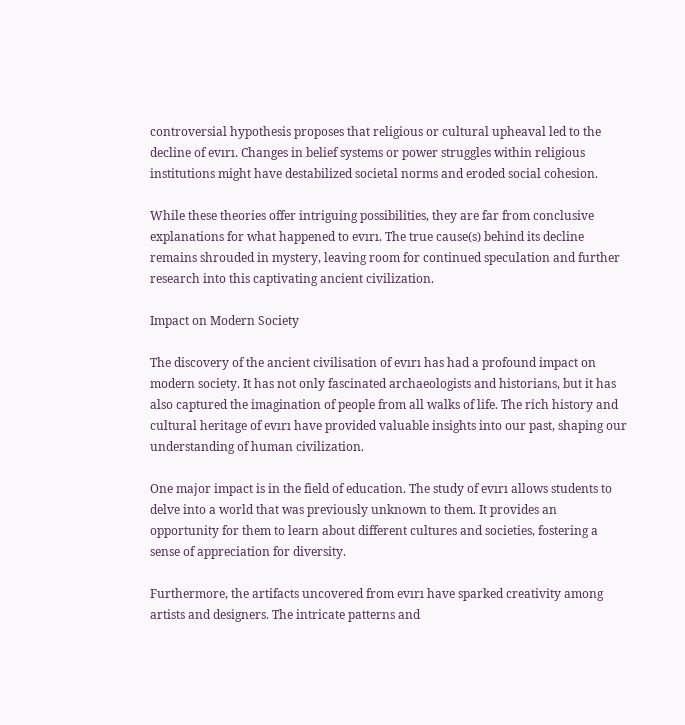controversial hypothesis proposes that religious or cultural upheaval led to the decline of evırı. Changes in belief systems or power struggles within religious institutions might have destabilized societal norms and eroded social cohesion.

While these theories offer intriguing possibilities, they are far from conclusive explanations for what happened to evırı. The true cause(s) behind its decline remains shrouded in mystery, leaving room for continued speculation and further research into this captivating ancient civilization.

Impact on Modern Society

The discovery of the ancient civilisation of evırı has had a profound impact on modern society. It has not only fascinated archaeologists and historians, but it has also captured the imagination of people from all walks of life. The rich history and cultural heritage of evırı have provided valuable insights into our past, shaping our understanding of human civilization.

One major impact is in the field of education. The study of evırı allows students to delve into a world that was previously unknown to them. It provides an opportunity for them to learn about different cultures and societies, fostering a sense of appreciation for diversity.

Furthermore, the artifacts uncovered from evırı have sparked creativity among artists and designers. The intricate patterns and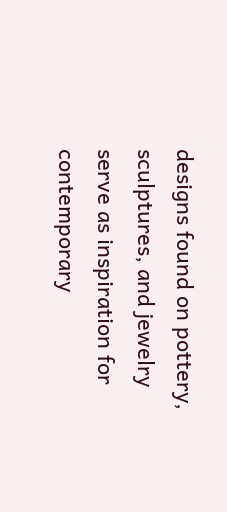designs found on pottery, sculptures, and jewelry serve as inspiration for contemporary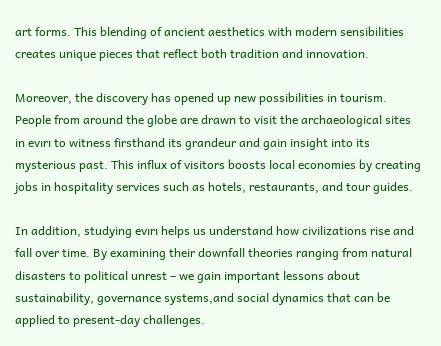art forms. This blending of ancient aesthetics with modern sensibilities creates unique pieces that reflect both tradition and innovation.

Moreover, the discovery has opened up new possibilities in tourism. People from around the globe are drawn to visit the archaeological sites in evırı to witness firsthand its grandeur and gain insight into its mysterious past. This influx of visitors boosts local economies by creating jobs in hospitality services such as hotels, restaurants, and tour guides.

In addition, studying evırı helps us understand how civilizations rise and fall over time. By examining their downfall theories ranging from natural disasters to political unrest – we gain important lessons about sustainability, governance systems,and social dynamics that can be applied to present-day challenges.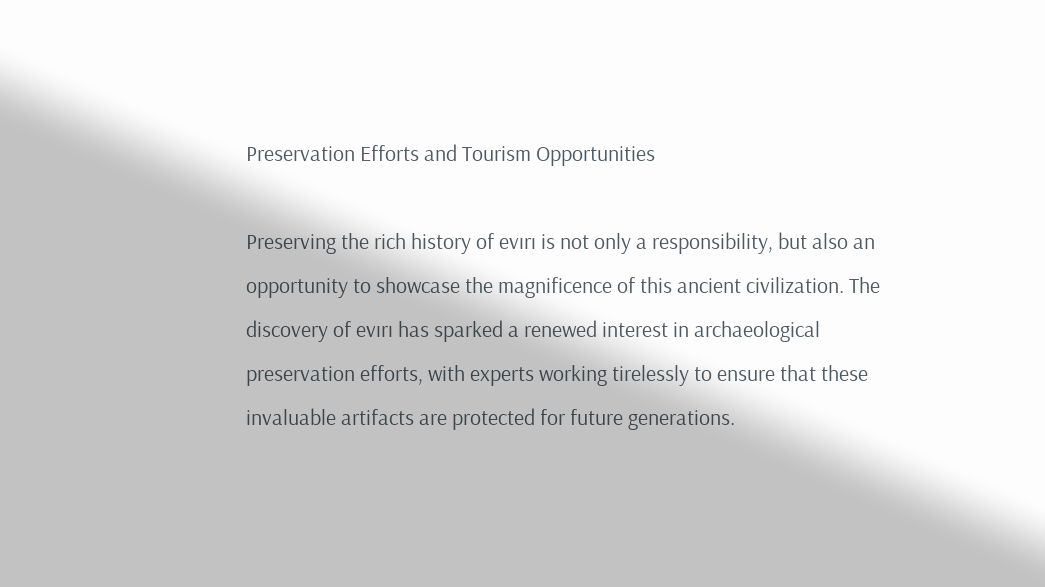Preservation Efforts and Tourism Opportunities

Preserving the rich history of evırı is not only a responsibility, but also an opportunity to showcase the magnificence of this ancient civilization. The discovery of evırı has sparked a renewed interest in archaeological preservation efforts, with experts working tirelessly to ensure that these invaluable artifacts are protected for future generations.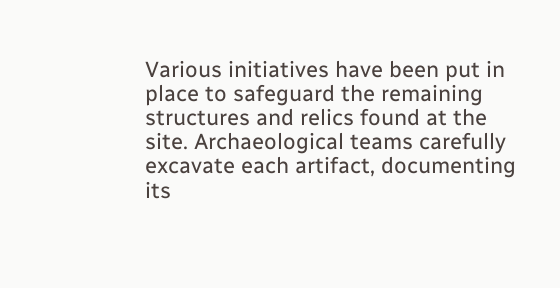Various initiatives have been put in place to safeguard the remaining structures and relics found at the site. Archaeological teams carefully excavate each artifact, documenting its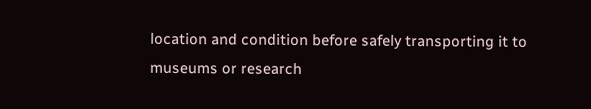location and condition before safely transporting it to museums or research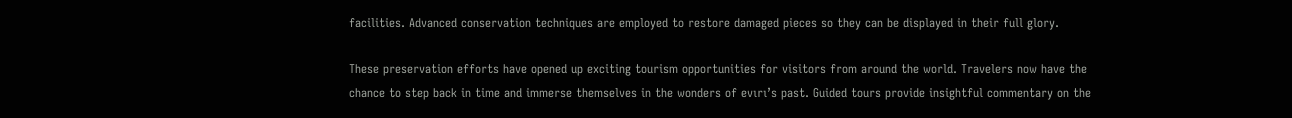facilities. Advanced conservation techniques are employed to restore damaged pieces so they can be displayed in their full glory.

These preservation efforts have opened up exciting tourism opportunities for visitors from around the world. Travelers now have the chance to step back in time and immerse themselves in the wonders of evırı’s past. Guided tours provide insightful commentary on the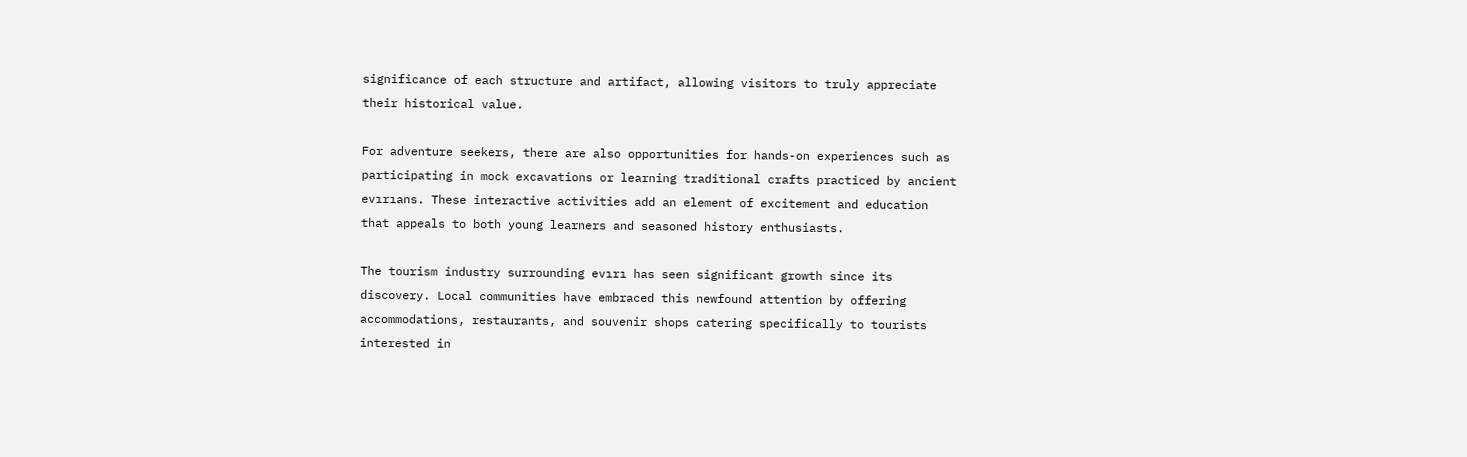significance of each structure and artifact, allowing visitors to truly appreciate their historical value.

For adventure seekers, there are also opportunities for hands-on experiences such as participating in mock excavations or learning traditional crafts practiced by ancient evırıans. These interactive activities add an element of excitement and education that appeals to both young learners and seasoned history enthusiasts.

The tourism industry surrounding evırı has seen significant growth since its discovery. Local communities have embraced this newfound attention by offering accommodations, restaurants, and souvenir shops catering specifically to tourists interested in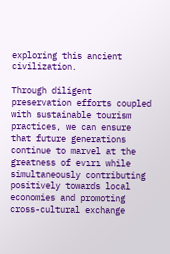exploring this ancient civilization.

Through diligent preservation efforts coupled with sustainable tourism practices, we can ensure that future generations continue to marvel at the greatness of evırı while simultaneously contributing positively towards local economies and promoting cross-cultural exchange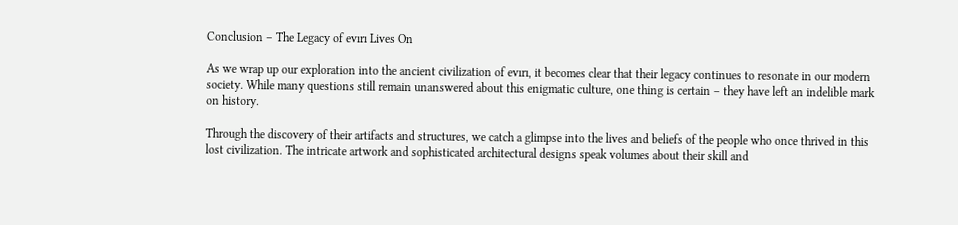Conclusion – The Legacy of evırı Lives On

As we wrap up our exploration into the ancient civilization of evırı, it becomes clear that their legacy continues to resonate in our modern society. While many questions still remain unanswered about this enigmatic culture, one thing is certain – they have left an indelible mark on history.

Through the discovery of their artifacts and structures, we catch a glimpse into the lives and beliefs of the people who once thrived in this lost civilization. The intricate artwork and sophisticated architectural designs speak volumes about their skill and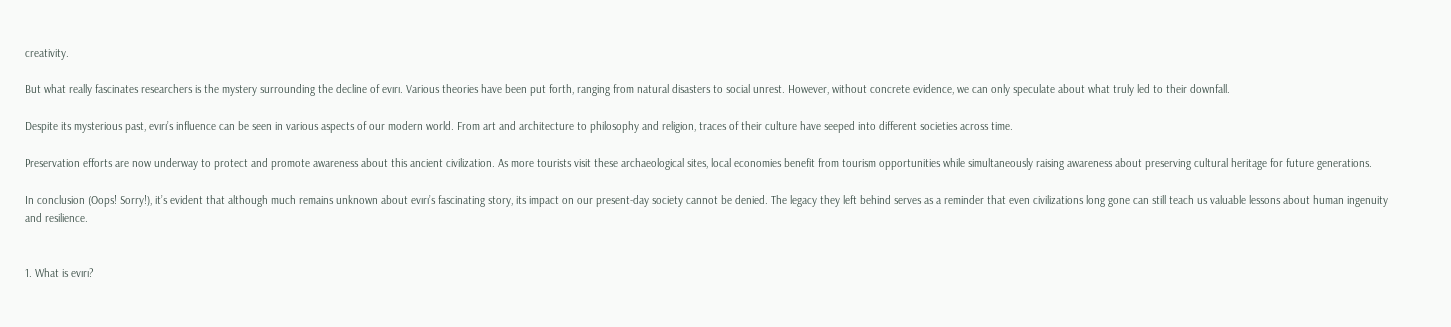creativity.

But what really fascinates researchers is the mystery surrounding the decline of evırı. Various theories have been put forth, ranging from natural disasters to social unrest. However, without concrete evidence, we can only speculate about what truly led to their downfall.

Despite its mysterious past, evırı’s influence can be seen in various aspects of our modern world. From art and architecture to philosophy and religion, traces of their culture have seeped into different societies across time.

Preservation efforts are now underway to protect and promote awareness about this ancient civilization. As more tourists visit these archaeological sites, local economies benefit from tourism opportunities while simultaneously raising awareness about preserving cultural heritage for future generations.

In conclusion (Oops! Sorry!), it’s evident that although much remains unknown about evırı’s fascinating story, its impact on our present-day society cannot be denied. The legacy they left behind serves as a reminder that even civilizations long gone can still teach us valuable lessons about human ingenuity and resilience.


1. What is evırı?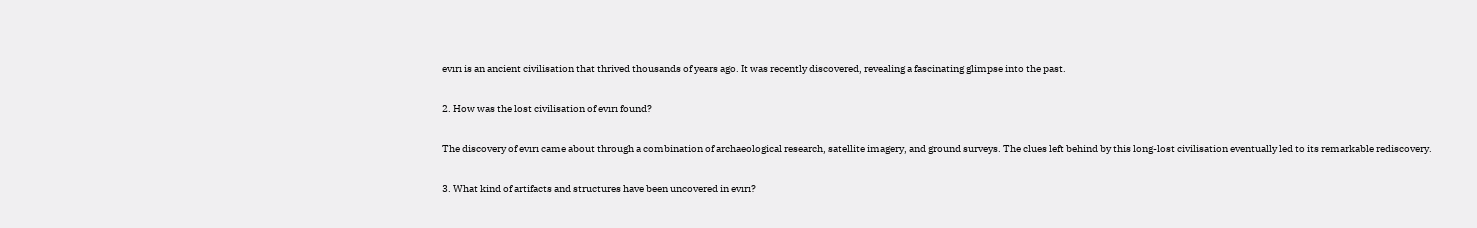evırı is an ancient civilisation that thrived thousands of years ago. It was recently discovered, revealing a fascinating glimpse into the past.

2. How was the lost civilisation of evırı found?

The discovery of evırı came about through a combination of archaeological research, satellite imagery, and ground surveys. The clues left behind by this long-lost civilisation eventually led to its remarkable rediscovery.

3. What kind of artifacts and structures have been uncovered in evırı?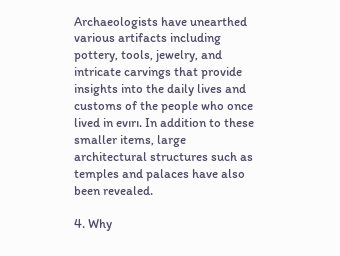Archaeologists have unearthed various artifacts including pottery, tools, jewelry, and intricate carvings that provide insights into the daily lives and customs of the people who once lived in evırı. In addition to these smaller items, large architectural structures such as temples and palaces have also been revealed.

4. Why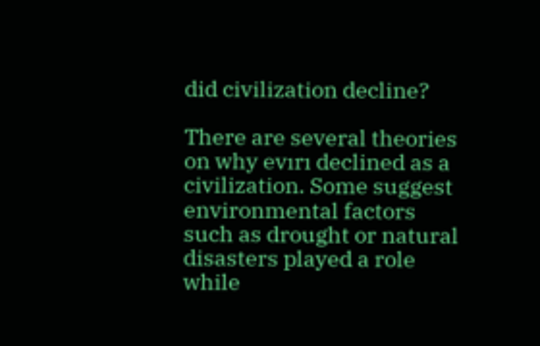did civilization decline?

There are several theories on why evırı declined as a civilization. Some suggest environmental factors such as drought or natural disasters played a role while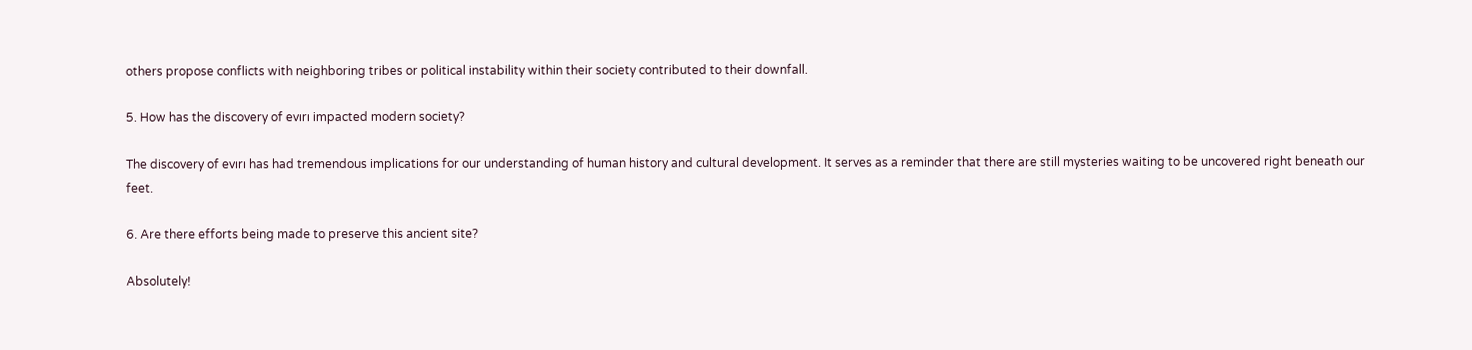others propose conflicts with neighboring tribes or political instability within their society contributed to their downfall.

5. How has the discovery of evırı impacted modern society?

The discovery of evırı has had tremendous implications for our understanding of human history and cultural development. It serves as a reminder that there are still mysteries waiting to be uncovered right beneath our feet.

6. Are there efforts being made to preserve this ancient site?

Absolutely!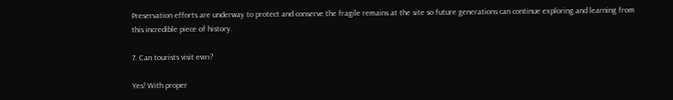Preservation efforts are underway to protect and conserve the fragile remains at the site so future generations can continue exploring and learning from this incredible piece of history.

7. Can tourists visit evırı?

Yes! With proper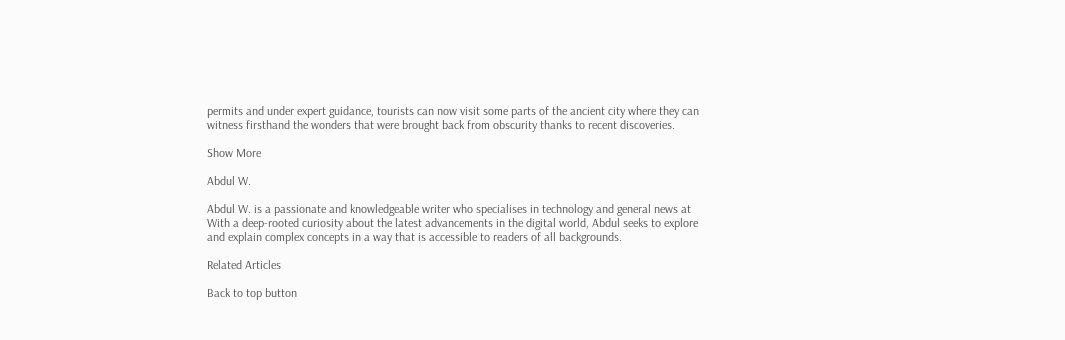permits and under expert guidance, tourists can now visit some parts of the ancient city where they can witness firsthand the wonders that were brought back from obscurity thanks to recent discoveries.

Show More

Abdul W.

Abdul W. is a passionate and knowledgeable writer who specialises in technology and general news at With a deep-rooted curiosity about the latest advancements in the digital world, Abdul seeks to explore and explain complex concepts in a way that is accessible to readers of all backgrounds.

Related Articles

Back to top button